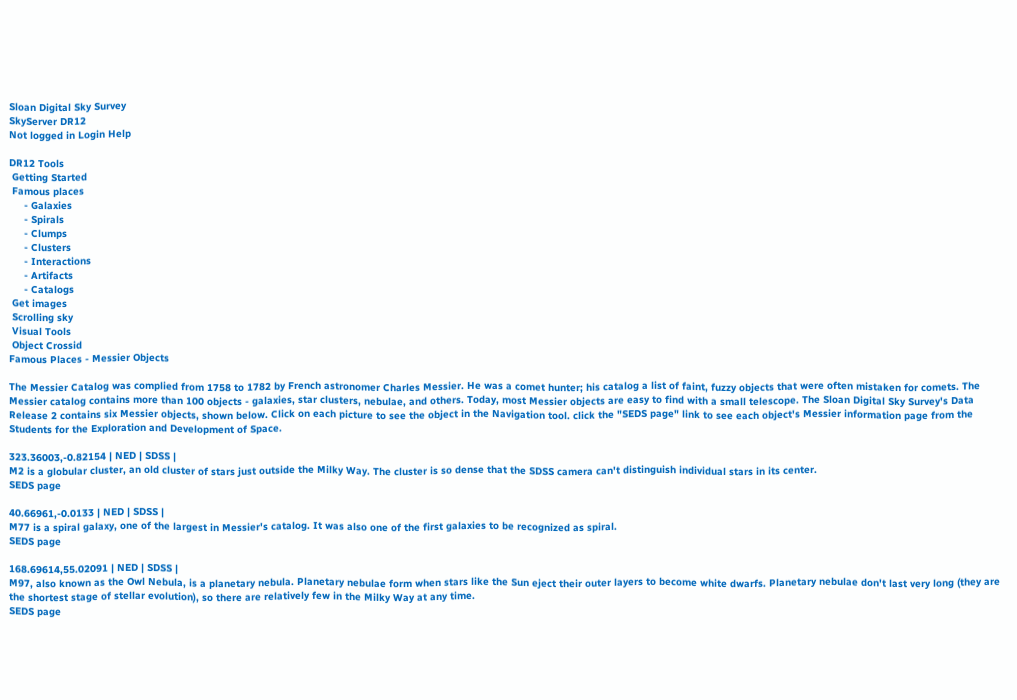Sloan Digital Sky Survey
SkyServer DR12
Not logged in Login Help

DR12 Tools
 Getting Started
 Famous places
     - Galaxies
     - Spirals
     - Clumps
     - Clusters
     - Interactions
     - Artifacts
     - Catalogs
 Get images
 Scrolling sky
 Visual Tools
 Object Crossid
Famous Places - Messier Objects

The Messier Catalog was complied from 1758 to 1782 by French astronomer Charles Messier. He was a comet hunter; his catalog a list of faint, fuzzy objects that were often mistaken for comets. The Messier catalog contains more than 100 objects - galaxies, star clusters, nebulae, and others. Today, most Messier objects are easy to find with a small telescope. The Sloan Digital Sky Survey's Data Release 2 contains six Messier objects, shown below. Click on each picture to see the object in the Navigation tool. click the "SEDS page" link to see each object's Messier information page from the Students for the Exploration and Development of Space.

323.36003,-0.82154 | NED | SDSS |
M2 is a globular cluster, an old cluster of stars just outside the Milky Way. The cluster is so dense that the SDSS camera can't distinguish individual stars in its center.
SEDS page

40.66961,-0.0133 | NED | SDSS |
M77 is a spiral galaxy, one of the largest in Messier's catalog. It was also one of the first galaxies to be recognized as spiral.
SEDS page

168.69614,55.02091 | NED | SDSS |
M97, also known as the Owl Nebula, is a planetary nebula. Planetary nebulae form when stars like the Sun eject their outer layers to become white dwarfs. Planetary nebulae don't last very long (they are the shortest stage of stellar evolution), so there are relatively few in the Milky Way at any time.
SEDS page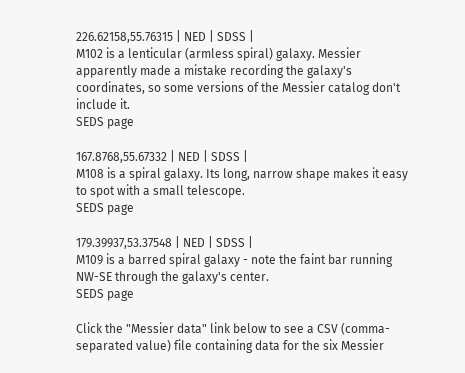226.62158,55.76315 | NED | SDSS |
M102 is a lenticular (armless spiral) galaxy. Messier apparently made a mistake recording the galaxy's coordinates, so some versions of the Messier catalog don't include it.
SEDS page

167.8768,55.67332 | NED | SDSS |
M108 is a spiral galaxy. Its long, narrow shape makes it easy to spot with a small telescope.
SEDS page

179.39937,53.37548 | NED | SDSS |
M109 is a barred spiral galaxy - note the faint bar running NW-SE through the galaxy's center.
SEDS page

Click the "Messier data" link below to see a CSV (comma-separated value) file containing data for the six Messier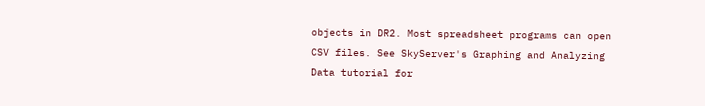objects in DR2. Most spreadsheet programs can open CSV files. See SkyServer's Graphing and Analyzing Data tutorial for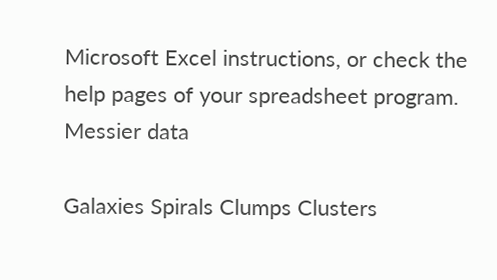Microsoft Excel instructions, or check the help pages of your spreadsheet program.
Messier data

Galaxies Spirals Clumps Clusters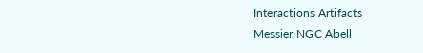Interactions Artifacts
Messier NGC Abell